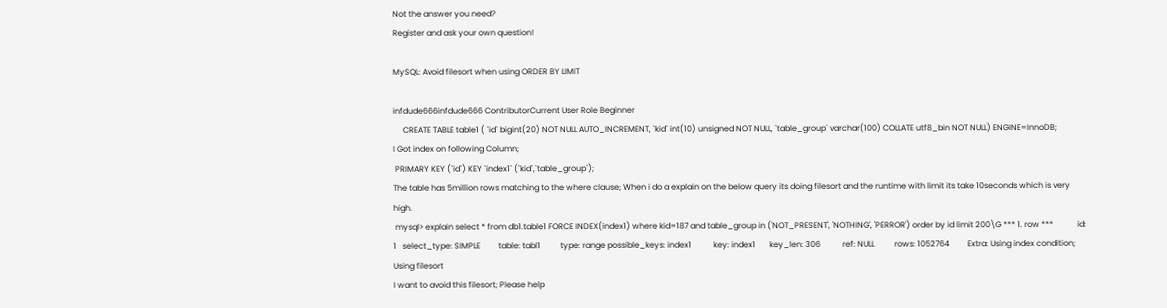Not the answer you need?
Register and ask your own question!

MySQL: Avoid filesort when using ORDER BY LIMIT

infdude666infdude666 ContributorCurrent User Role Beginner
     CREATE TABLE table1 ( `id` bigint(20) NOT NULL AUTO_INCREMENT, `kid` int(10) unsigned NOT NULL, `table_group` varchar(100) COLLATE utf8_bin NOT NULL) ENGINE=InnoDB;
I Got index on following Column;
 PRIMARY KEY (`id`) KEY `index1` (`kid`,`table_group`);
The table has 5million rows matching to the where clause; When i do a explain on the below query its doing filesort and the runtime with limit its take 10seconds which is very high.
 mysql> explain select * from db1.table1 FORCE INDEX(index1) where kid=187 and table_group in ('NOT_PRESENT', 'NOTHING', 'PERROR') order by id limit 200\G *** 1. row ***            id: 1   select_type: SIMPLE         table: tabl1          type: range possible_keys: index1           key: index1       key_len: 306           ref: NULL          rows: 1052764         Extra: Using index condition; Using filesort
I want to avoid this filesort; Please help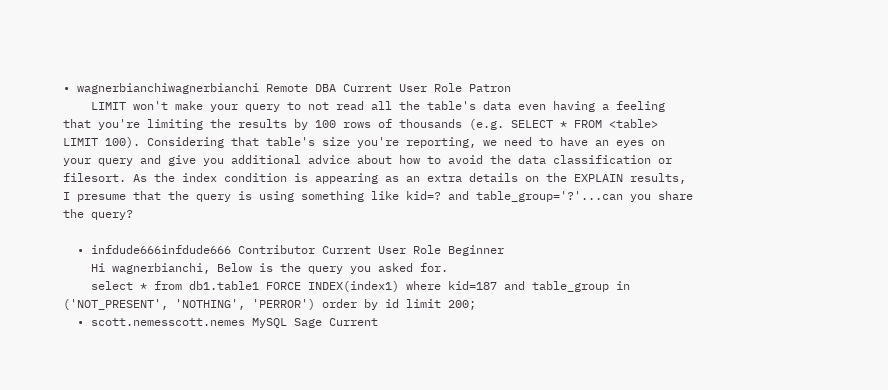• wagnerbianchiwagnerbianchi Remote DBA Current User Role Patron
    LIMIT won't make your query to not read all the table's data even having a feeling that you're limiting the results by 100 rows of thousands (e.g. SELECT * FROM <table> LIMIT 100). Considering that table's size you're reporting, we need to have an eyes on your query and give you additional advice about how to avoid the data classification or filesort. As the index condition is appearing as an extra details on the EXPLAIN results, I presume that the query is using something like kid=? and table_group='?'...can you share the query?

  • infdude666infdude666 Contributor Current User Role Beginner
    Hi wagnerbianchi, Below is the query you asked for.
    select * from db1.table1 FORCE INDEX(index1) where kid=187 and table_group in ('NOT_PRESENT', 'NOTHING', 'PERROR') order by id limit 200;
  • scott.nemesscott.nemes MySQL Sage Current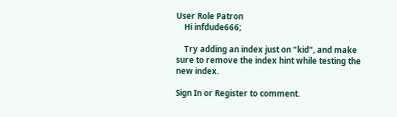User Role Patron
    Hi infdude666;

    Try adding an index just on "kid", and make sure to remove the index hint while testing the new index.

Sign In or Register to comment.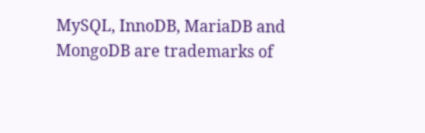MySQL, InnoDB, MariaDB and MongoDB are trademarks of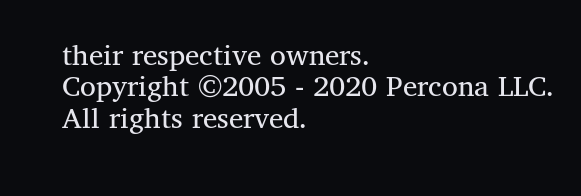their respective owners.
Copyright ©2005 - 2020 Percona LLC. All rights reserved.